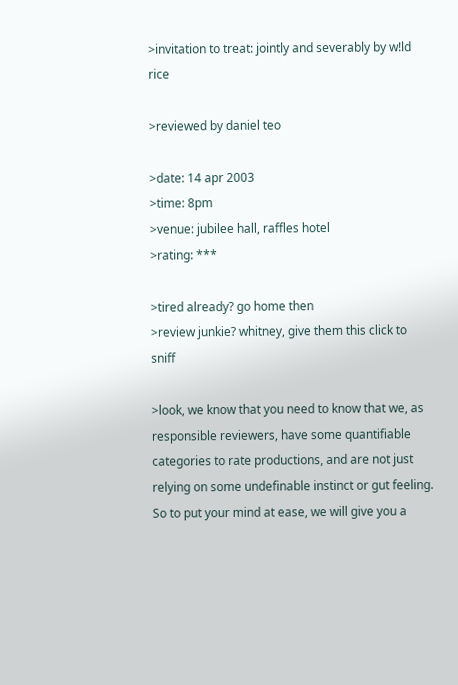>invitation to treat: jointly and severably by w!ld rice

>reviewed by daniel teo

>date: 14 apr 2003
>time: 8pm
>venue: jubilee hall, raffles hotel
>rating: ***

>tired already? go home then
>review junkie? whitney, give them this click to sniff

>look, we know that you need to know that we, as responsible reviewers, have some quantifiable categories to rate productions, and are not just relying on some undefinable instinct or gut feeling. So to put your mind at ease, we will give you a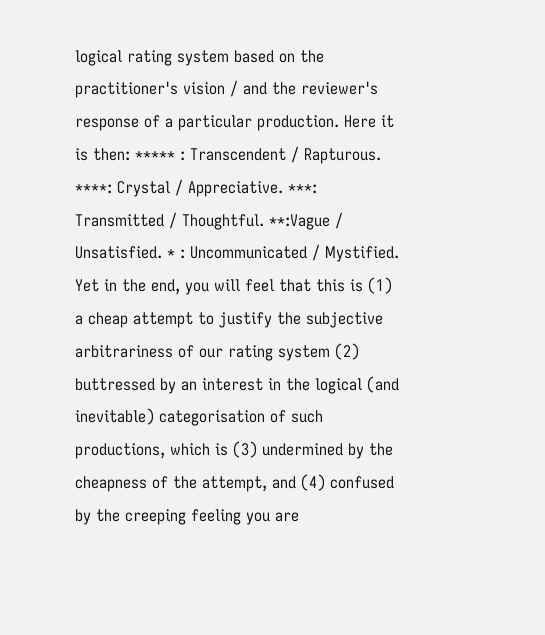logical rating system based on the practitioner's vision / and the reviewer's response of a particular production. Here it is then: ***** : Transcendent / Rapturous. ****: Crystal / Appreciative. ***: Transmitted / Thoughtful. **:Vague / Unsatisfied. * : Uncommunicated / Mystified. Yet in the end, you will feel that this is (1) a cheap attempt to justify the subjective arbitrariness of our rating system (2) buttressed by an interest in the logical (and inevitable) categorisation of such productions, which is (3) undermined by the cheapness of the attempt, and (4) confused by the creeping feeling you are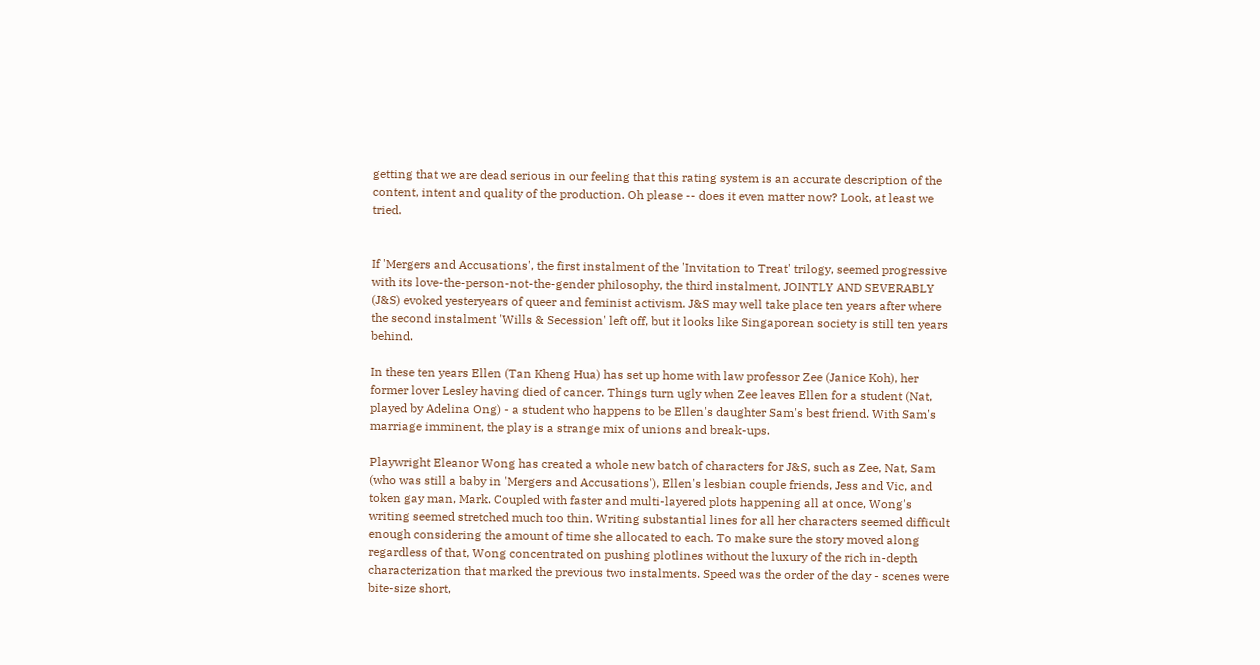getting that we are dead serious in our feeling that this rating system is an accurate description of the content, intent and quality of the production. Oh please -- does it even matter now? Look, at least we tried.


If 'Mergers and Accusations', the first instalment of the 'Invitation to Treat' trilogy, seemed progressive with its love-the-person-not-the-gender philosophy, the third instalment, JOINTLY AND SEVERABLY (J&S) evoked yesteryears of queer and feminist activism. J&S may well take place ten years after where the second instalment 'Wills & Secession' left off, but it looks like Singaporean society is still ten years behind.

In these ten years Ellen (Tan Kheng Hua) has set up home with law professor Zee (Janice Koh), her former lover Lesley having died of cancer. Things turn ugly when Zee leaves Ellen for a student (Nat, played by Adelina Ong) - a student who happens to be Ellen's daughter Sam's best friend. With Sam's marriage imminent, the play is a strange mix of unions and break-ups.

Playwright Eleanor Wong has created a whole new batch of characters for J&S, such as Zee, Nat, Sam (who was still a baby in 'Mergers and Accusations'), Ellen's lesbian couple friends, Jess and Vic, and token gay man, Mark. Coupled with faster and multi-layered plots happening all at once, Wong's writing seemed stretched much too thin. Writing substantial lines for all her characters seemed difficult enough considering the amount of time she allocated to each. To make sure the story moved along regardless of that, Wong concentrated on pushing plotlines without the luxury of the rich in-depth characterization that marked the previous two instalments. Speed was the order of the day - scenes were bite-size short,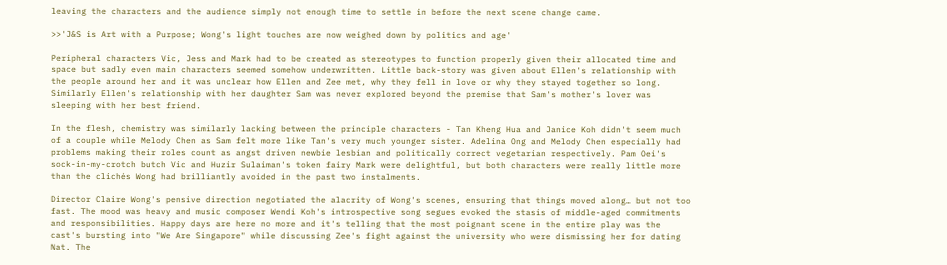leaving the characters and the audience simply not enough time to settle in before the next scene change came.

>>'J&S is Art with a Purpose; Wong's light touches are now weighed down by politics and age'

Peripheral characters Vic, Jess and Mark had to be created as stereotypes to function properly given their allocated time and space but sadly even main characters seemed somehow underwritten. Little back-story was given about Ellen's relationship with the people around her and it was unclear how Ellen and Zee met, why they fell in love or why they stayed together so long. Similarly Ellen's relationship with her daughter Sam was never explored beyond the premise that Sam's mother's lover was sleeping with her best friend.

In the flesh, chemistry was similarly lacking between the principle characters - Tan Kheng Hua and Janice Koh didn't seem much of a couple while Melody Chen as Sam felt more like Tan's very much younger sister. Adelina Ong and Melody Chen especially had problems making their roles count as angst driven newbie lesbian and politically correct vegetarian respectively. Pam Oei's sock-in-my-crotch butch Vic and Huzir Sulaiman's token fairy Mark were delightful, but both characters were really little more than the clichés Wong had brilliantly avoided in the past two instalments.

Director Claire Wong's pensive direction negotiated the alacrity of Wong's scenes, ensuring that things moved along… but not too fast. The mood was heavy and music composer Wendi Koh's introspective song segues evoked the stasis of middle-aged commitments and responsibilities. Happy days are here no more and it's telling that the most poignant scene in the entire play was the cast's bursting into "We Are Singapore" while discussing Zee's fight against the university who were dismissing her for dating Nat. The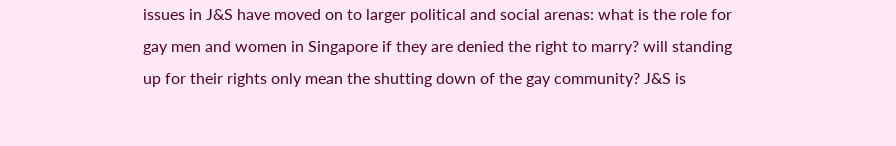issues in J&S have moved on to larger political and social arenas: what is the role for gay men and women in Singapore if they are denied the right to marry? will standing up for their rights only mean the shutting down of the gay community? J&S is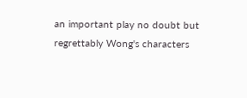an important play no doubt but regrettably Wong's characters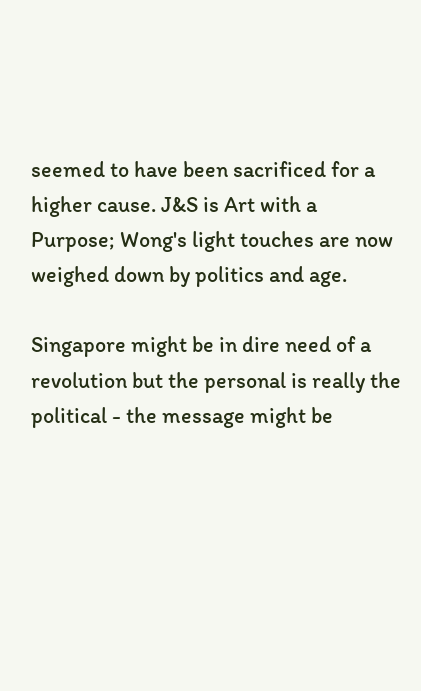seemed to have been sacrificed for a higher cause. J&S is Art with a Purpose; Wong's light touches are now weighed down by politics and age.

Singapore might be in dire need of a revolution but the personal is really the political - the message might be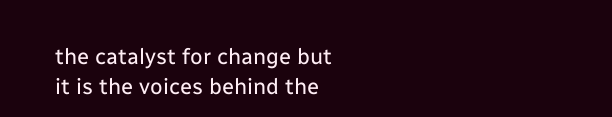the catalyst for change but it is the voices behind the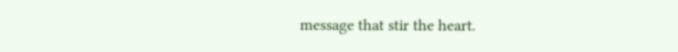message that stir the heart.